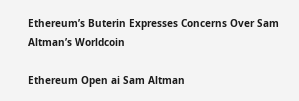Ethereum’s Buterin Expresses Concerns Over Sam Altman’s Worldcoin

Ethereum Open ai Sam Altman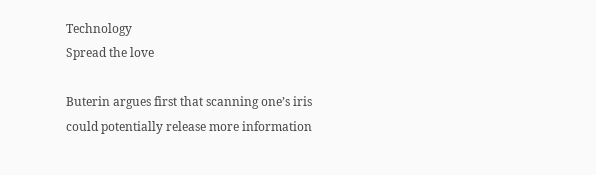Technology
Spread the love

Buterin argues first that scanning one’s iris could potentially release more information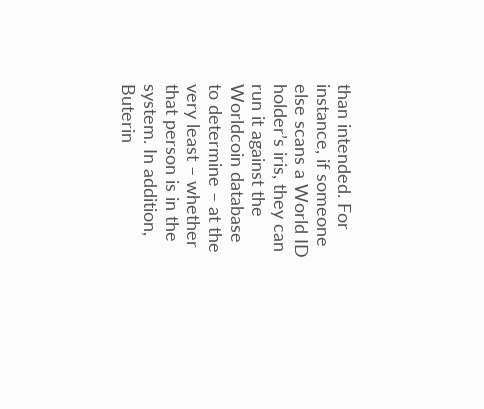than intended. For instance, if someone else scans a World ID holder’s iris, they can run it against the Worldcoin database to determine – at the very least – whether that person is in the system. In addition, Buterin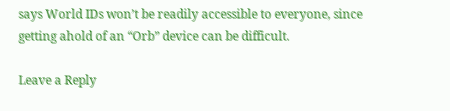says World IDs won’t be readily accessible to everyone, since getting ahold of an “Orb” device can be difficult.

Leave a Reply